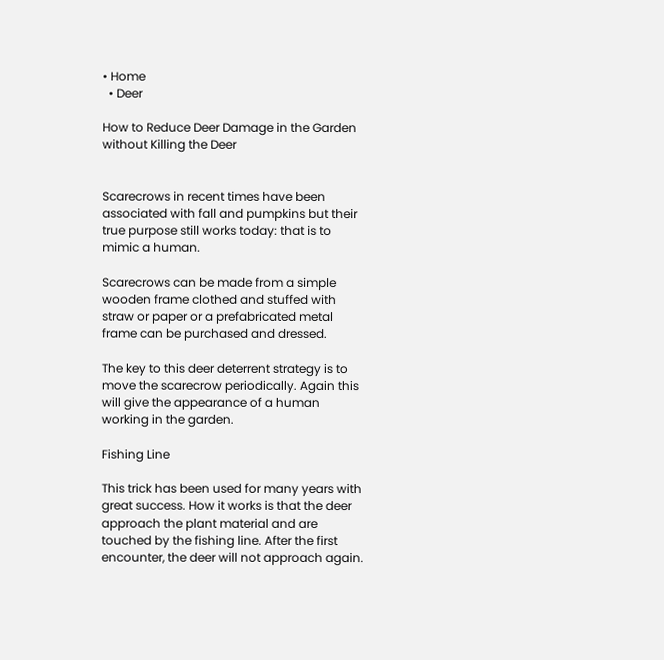• Home
  • Deer

How to Reduce Deer Damage in the Garden without Killing the Deer


Scarecrows in recent times have been associated with fall and pumpkins but their true purpose still works today: that is to mimic a human.

Scarecrows can be made from a simple wooden frame clothed and stuffed with straw or paper or a prefabricated metal frame can be purchased and dressed.

The key to this deer deterrent strategy is to move the scarecrow periodically. Again this will give the appearance of a human working in the garden.

Fishing Line

This trick has been used for many years with great success. How it works is that the deer approach the plant material and are touched by the fishing line. After the first encounter, the deer will not approach again.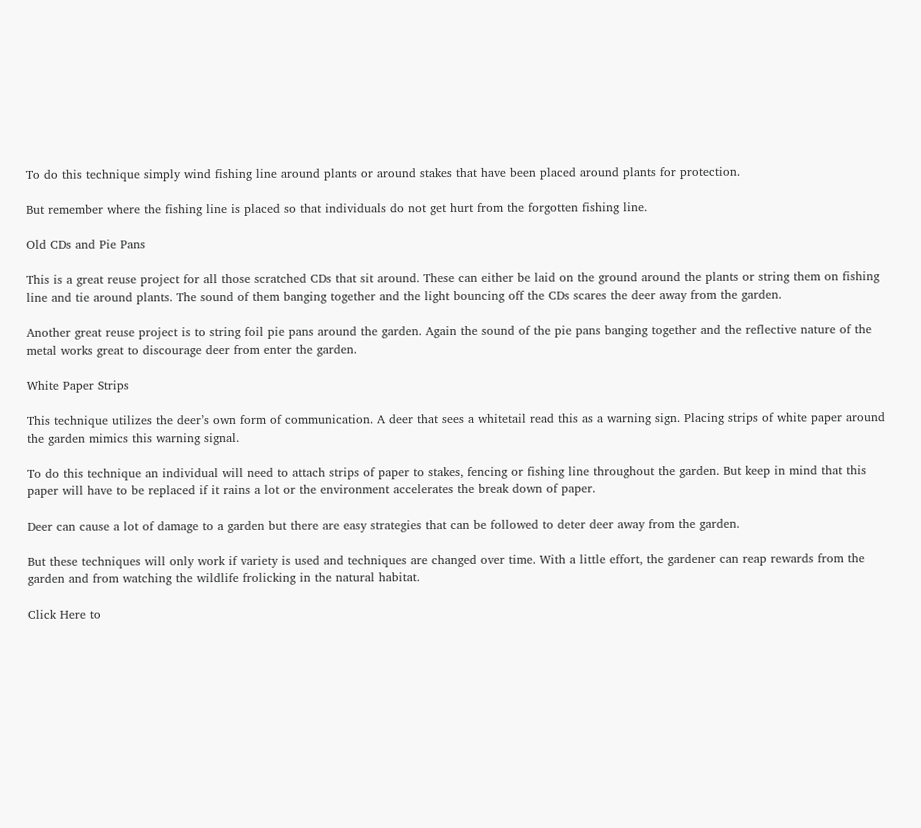To do this technique simply wind fishing line around plants or around stakes that have been placed around plants for protection.

But remember where the fishing line is placed so that individuals do not get hurt from the forgotten fishing line.

Old CDs and Pie Pans

This is a great reuse project for all those scratched CDs that sit around. These can either be laid on the ground around the plants or string them on fishing line and tie around plants. The sound of them banging together and the light bouncing off the CDs scares the deer away from the garden.

Another great reuse project is to string foil pie pans around the garden. Again the sound of the pie pans banging together and the reflective nature of the metal works great to discourage deer from enter the garden.

White Paper Strips

This technique utilizes the deer’s own form of communication. A deer that sees a whitetail read this as a warning sign. Placing strips of white paper around the garden mimics this warning signal.

To do this technique an individual will need to attach strips of paper to stakes, fencing or fishing line throughout the garden. But keep in mind that this paper will have to be replaced if it rains a lot or the environment accelerates the break down of paper.

Deer can cause a lot of damage to a garden but there are easy strategies that can be followed to deter deer away from the garden.

But these techniques will only work if variety is used and techniques are changed over time. With a little effort, the gardener can reap rewards from the garden and from watching the wildlife frolicking in the natural habitat.

Click Here to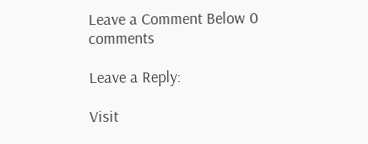Leave a Comment Below 0 comments

Leave a Reply:

Visit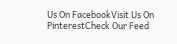Us On FacebookVisit Us On PinterestCheck Our Feed